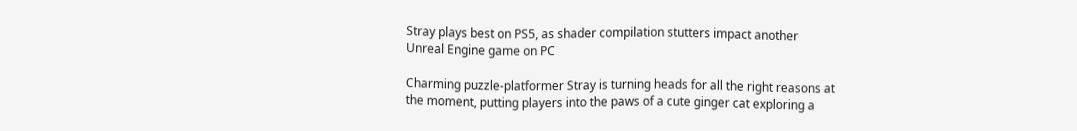Stray plays best on PS5, as shader compilation stutters impact another Unreal Engine game on PC

Charming puzzle-platformer Stray is turning heads for all the right reasons at the moment, putting players into the paws of a cute ginger cat exploring a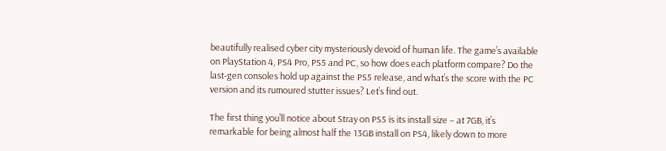beautifully realised cyber city mysteriously devoid of human life. The game’s available on PlayStation 4, PS4 Pro, PS5 and PC, so how does each platform compare? Do the last-gen consoles hold up against the PS5 release, and what’s the score with the PC version and its rumoured stutter issues? Let’s find out.

The first thing you’ll notice about Stray on PS5 is its install size – at 7GB, it’s remarkable for being almost half the 13GB install on PS4, likely down to more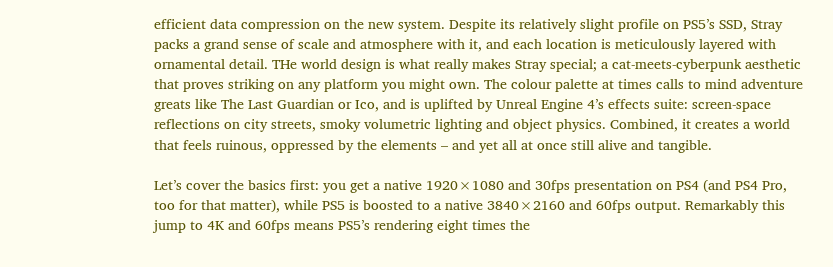efficient data compression on the new system. Despite its relatively slight profile on PS5’s SSD, Stray packs a grand sense of scale and atmosphere with it, and each location is meticulously layered with ornamental detail. THe world design is what really makes Stray special; a cat-meets-cyberpunk aesthetic that proves striking on any platform you might own. The colour palette at times calls to mind adventure greats like The Last Guardian or Ico, and is uplifted by Unreal Engine 4’s effects suite: screen-space reflections on city streets, smoky volumetric lighting and object physics. Combined, it creates a world that feels ruinous, oppressed by the elements – and yet all at once still alive and tangible.

Let’s cover the basics first: you get a native 1920×1080 and 30fps presentation on PS4 (and PS4 Pro, too for that matter), while PS5 is boosted to a native 3840×2160 and 60fps output. Remarkably this jump to 4K and 60fps means PS5’s rendering eight times the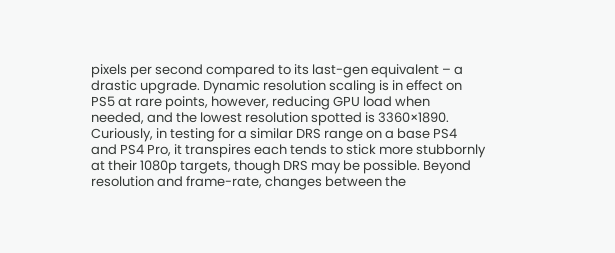pixels per second compared to its last-gen equivalent – a drastic upgrade. Dynamic resolution scaling is in effect on PS5 at rare points, however, reducing GPU load when needed, and the lowest resolution spotted is 3360×1890. Curiously, in testing for a similar DRS range on a base PS4 and PS4 Pro, it transpires each tends to stick more stubbornly at their 1080p targets, though DRS may be possible. Beyond resolution and frame-rate, changes between the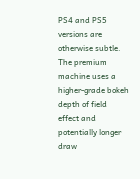PS4 and PS5 versions are otherwise subtle. The premium machine uses a higher-grade bokeh depth of field effect and potentially longer draw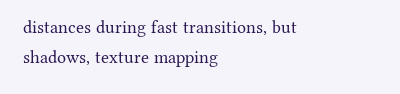distances during fast transitions, but shadows, texture mapping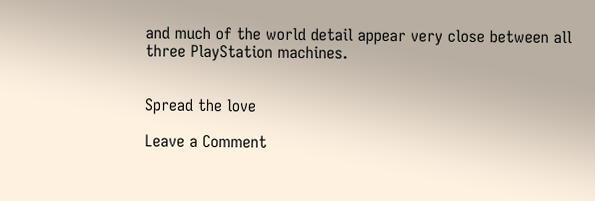and much of the world detail appear very close between all three PlayStation machines.


Spread the love

Leave a Comment